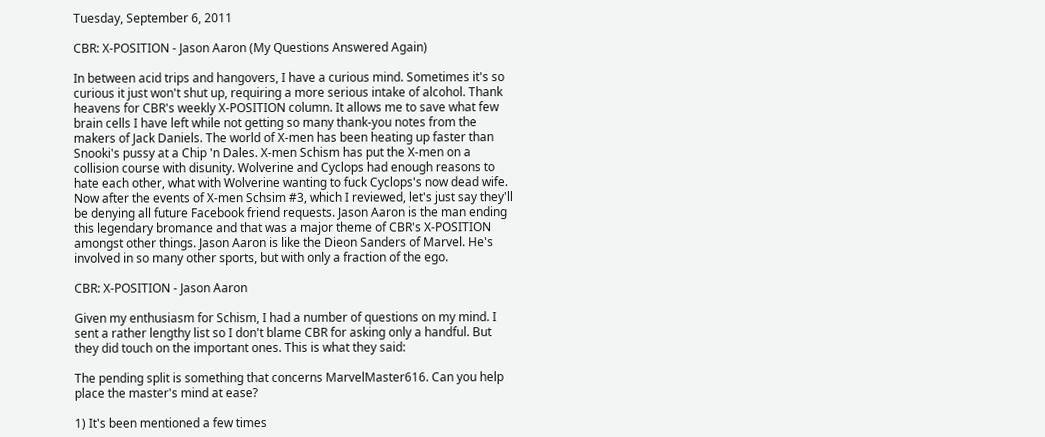Tuesday, September 6, 2011

CBR: X-POSITION - Jason Aaron (My Questions Answered Again)

In between acid trips and hangovers, I have a curious mind. Sometimes it's so curious it just won't shut up, requiring a more serious intake of alcohol. Thank heavens for CBR's weekly X-POSITION column. It allows me to save what few brain cells I have left while not getting so many thank-you notes from the makers of Jack Daniels. The world of X-men has been heating up faster than Snooki's pussy at a Chip 'n Dales. X-men Schism has put the X-men on a collision course with disunity. Wolverine and Cyclops had enough reasons to hate each other, what with Wolverine wanting to fuck Cyclops's now dead wife. Now after the events of X-men Schsim #3, which I reviewed, let's just say they'll be denying all future Facebook friend requests. Jason Aaron is the man ending this legendary bromance and that was a major theme of CBR's X-POSITION amongst other things. Jason Aaron is like the Dieon Sanders of Marvel. He's involved in so many other sports, but with only a fraction of the ego.

CBR: X-POSITION - Jason Aaron

Given my enthusiasm for Schism, I had a number of questions on my mind. I sent a rather lengthy list so I don't blame CBR for asking only a handful. But they did touch on the important ones. This is what they said:

The pending split is something that concerns MarvelMaster616. Can you help place the master's mind at ease?

1) It's been mentioned a few times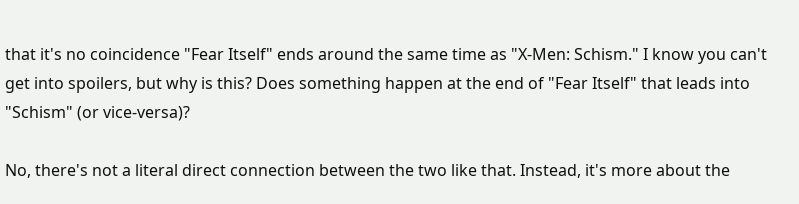that it's no coincidence "Fear Itself" ends around the same time as "X-Men: Schism." I know you can't get into spoilers, but why is this? Does something happen at the end of "Fear Itself" that leads into "Schism" (or vice-versa)?

No, there's not a literal direct connection between the two like that. Instead, it's more about the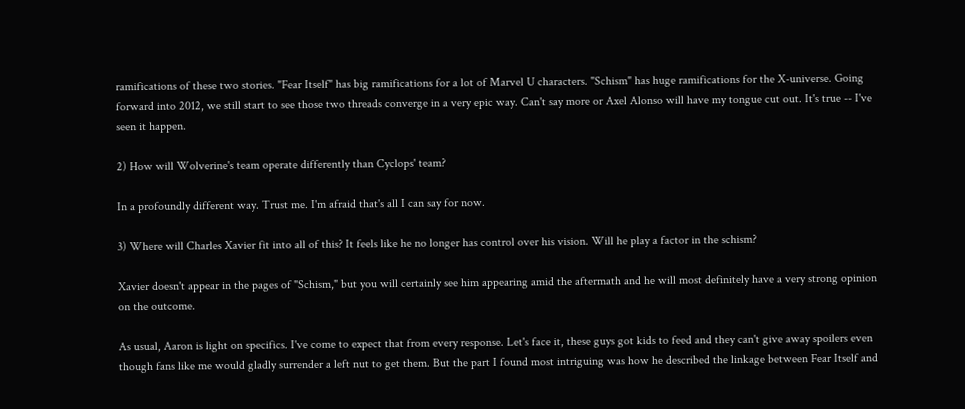ramifications of these two stories. "Fear Itself" has big ramifications for a lot of Marvel U characters. "Schism" has huge ramifications for the X-universe. Going forward into 2012, we still start to see those two threads converge in a very epic way. Can't say more or Axel Alonso will have my tongue cut out. It's true -- I've seen it happen.

2) How will Wolverine's team operate differently than Cyclops' team?

In a profoundly different way. Trust me. I'm afraid that's all I can say for now.

3) Where will Charles Xavier fit into all of this? It feels like he no longer has control over his vision. Will he play a factor in the schism?

Xavier doesn't appear in the pages of "Schism," but you will certainly see him appearing amid the aftermath and he will most definitely have a very strong opinion on the outcome.

As usual, Aaron is light on specifics. I've come to expect that from every response. Let's face it, these guys got kids to feed and they can't give away spoilers even though fans like me would gladly surrender a left nut to get them. But the part I found most intriguing was how he described the linkage between Fear Itself and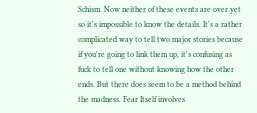Schism. Now neither of these events are over yet so it's impossible to know the details. It's a rather complicated way to tell two major stories because if you're going to link them up, it's confusing as fuck to tell one without knowing how the other ends. But there does seem to be a method behind the madness. Fear Itself involves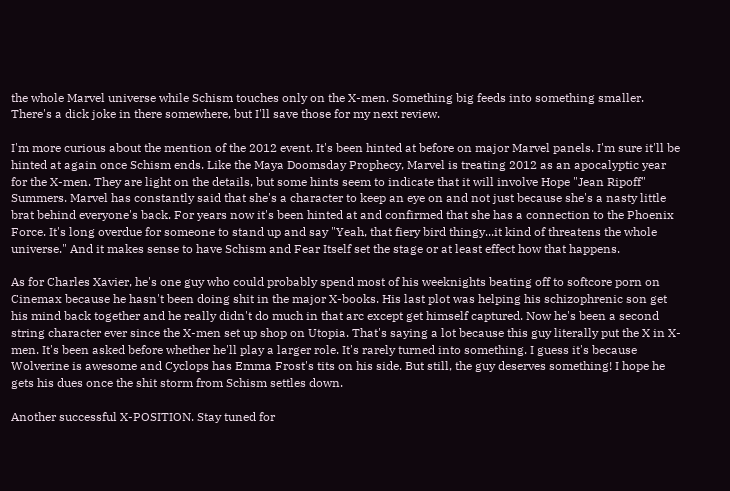the whole Marvel universe while Schism touches only on the X-men. Something big feeds into something smaller. There's a dick joke in there somewhere, but I'll save those for my next review.

I'm more curious about the mention of the 2012 event. It's been hinted at before on major Marvel panels. I'm sure it'll be hinted at again once Schism ends. Like the Maya Doomsday Prophecy, Marvel is treating 2012 as an apocalyptic year for the X-men. They are light on the details, but some hints seem to indicate that it will involve Hope "Jean Ripoff" Summers. Marvel has constantly said that she's a character to keep an eye on and not just because she's a nasty little brat behind everyone's back. For years now it's been hinted at and confirmed that she has a connection to the Phoenix Force. It's long overdue for someone to stand up and say "Yeah, that fiery bird thingy...it kind of threatens the whole universe." And it makes sense to have Schism and Fear Itself set the stage or at least effect how that happens.

As for Charles Xavier, he's one guy who could probably spend most of his weeknights beating off to softcore porn on Cinemax because he hasn't been doing shit in the major X-books. His last plot was helping his schizophrenic son get his mind back together and he really didn't do much in that arc except get himself captured. Now he's been a second string character ever since the X-men set up shop on Utopia. That's saying a lot because this guy literally put the X in X-men. It's been asked before whether he'll play a larger role. It's rarely turned into something. I guess it's because Wolverine is awesome and Cyclops has Emma Frost's tits on his side. But still, the guy deserves something! I hope he gets his dues once the shit storm from Schism settles down.

Another successful X-POSITION. Stay tuned for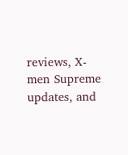reviews, X-men Supreme updates, and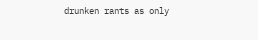drunken rants as only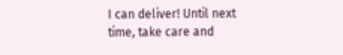I can deliver! Until next time, take care and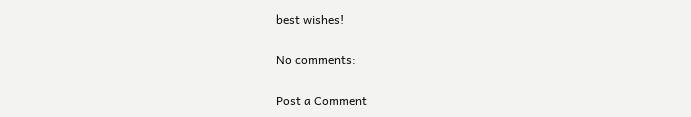best wishes!

No comments:

Post a Comment